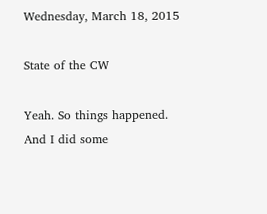Wednesday, March 18, 2015

State of the CW

Yeah. So things happened. And I did some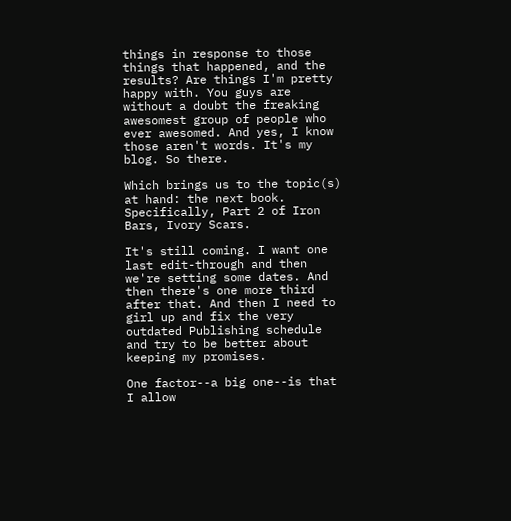things in response to those things that happened, and the results? Are things I'm pretty happy with. You guys are without a doubt the freaking awesomest group of people who ever awesomed. And yes, I know those aren't words. It's my blog. So there.

Which brings us to the topic(s) at hand: the next book. Specifically, Part 2 of Iron Bars, Ivory Scars.

It's still coming. I want one last edit-through and then we're setting some dates. And then there's one more third after that. And then I need to girl up and fix the very outdated Publishing schedule and try to be better about keeping my promises.

One factor--a big one--is that I allow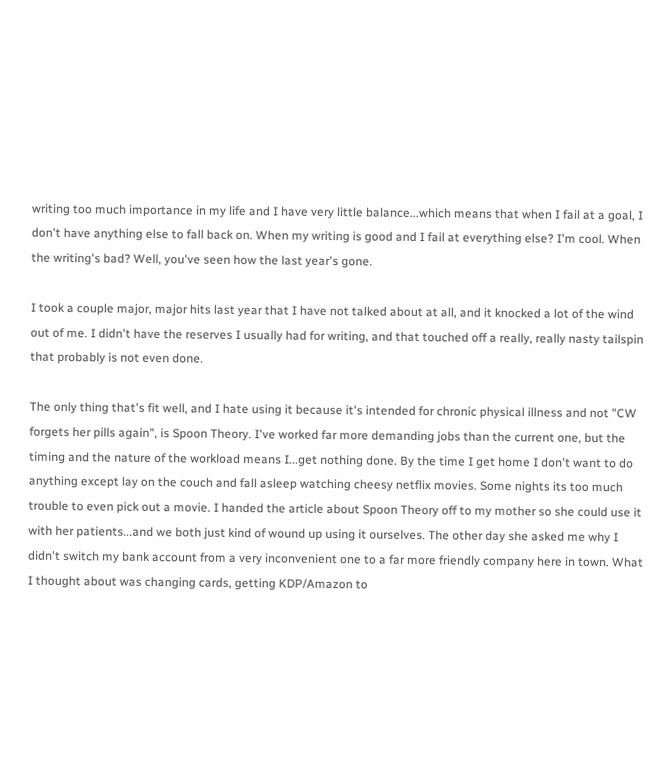writing too much importance in my life and I have very little balance...which means that when I fail at a goal, I don't have anything else to fall back on. When my writing is good and I fail at everything else? I'm cool. When the writing's bad? Well, you've seen how the last year's gone.

I took a couple major, major hits last year that I have not talked about at all, and it knocked a lot of the wind out of me. I didn't have the reserves I usually had for writing, and that touched off a really, really nasty tailspin that probably is not even done.

The only thing that's fit well, and I hate using it because it's intended for chronic physical illness and not "CW forgets her pills again", is Spoon Theory. I've worked far more demanding jobs than the current one, but the timing and the nature of the workload means I...get nothing done. By the time I get home I don't want to do anything except lay on the couch and fall asleep watching cheesy netflix movies. Some nights its too much trouble to even pick out a movie. I handed the article about Spoon Theory off to my mother so she could use it with her patients...and we both just kind of wound up using it ourselves. The other day she asked me why I didn't switch my bank account from a very inconvenient one to a far more friendly company here in town. What I thought about was changing cards, getting KDP/Amazon to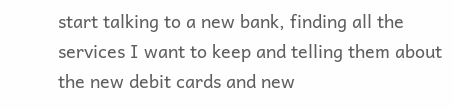start talking to a new bank, finding all the services I want to keep and telling them about the new debit cards and new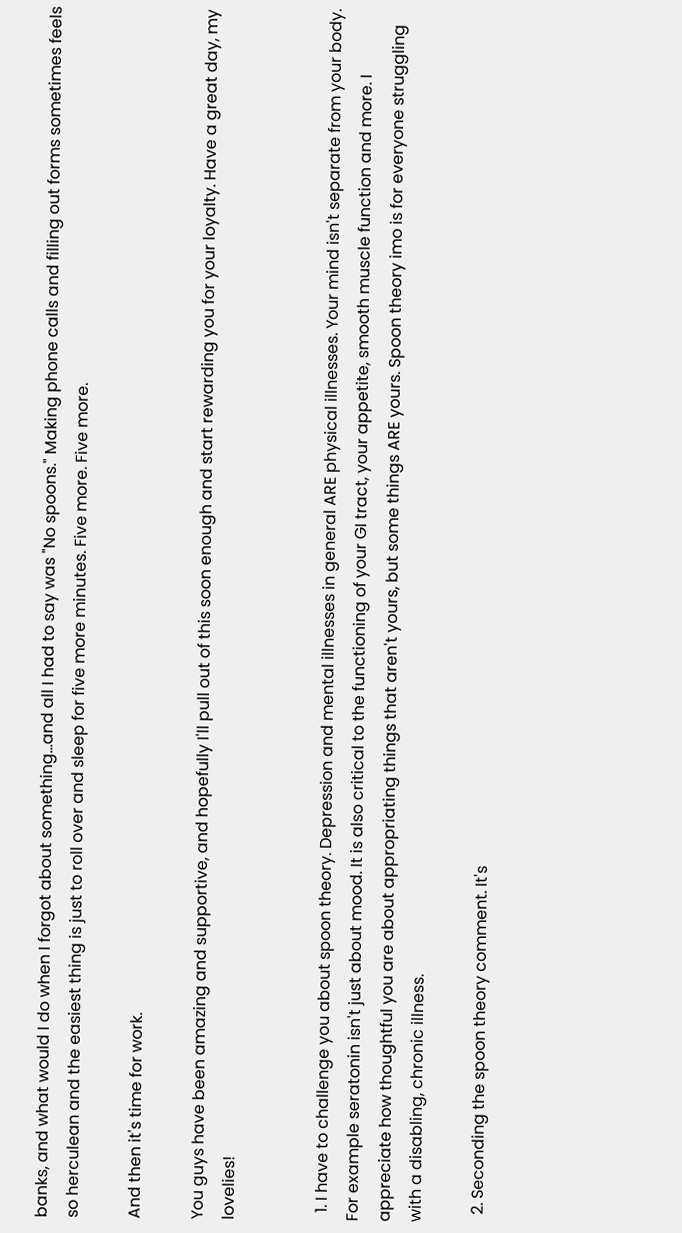banks, and what would I do when I forgot about something...and all I had to say was "No spoons." Making phone calls and filling out forms sometimes feels so herculean and the easiest thing is just to roll over and sleep for five more minutes. Five more. Five more.

And then it's time for work.

You guys have been amazing and supportive, and hopefully I'll pull out of this soon enough and start rewarding you for your loyalty. Have a great day, my lovelies!


  1. I have to challenge you about spoon theory. Depression and mental illnesses in general ARE physical illnesses. Your mind isn't separate from your body. For example seratonin isn't just about mood. It is also critical to the functioning of your GI tract, your appetite, smooth muscle function and more. I appreciate how thoughtful you are about appropriating things that aren't yours, but some things ARE yours. Spoon theory imo is for everyone struggling with a disabling, chronic illness.

  2. Seconding the spoon theory comment. It's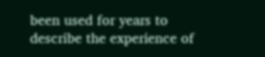been used for years to describe the experience of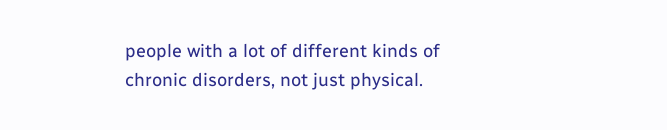people with a lot of different kinds of chronic disorders, not just physical.